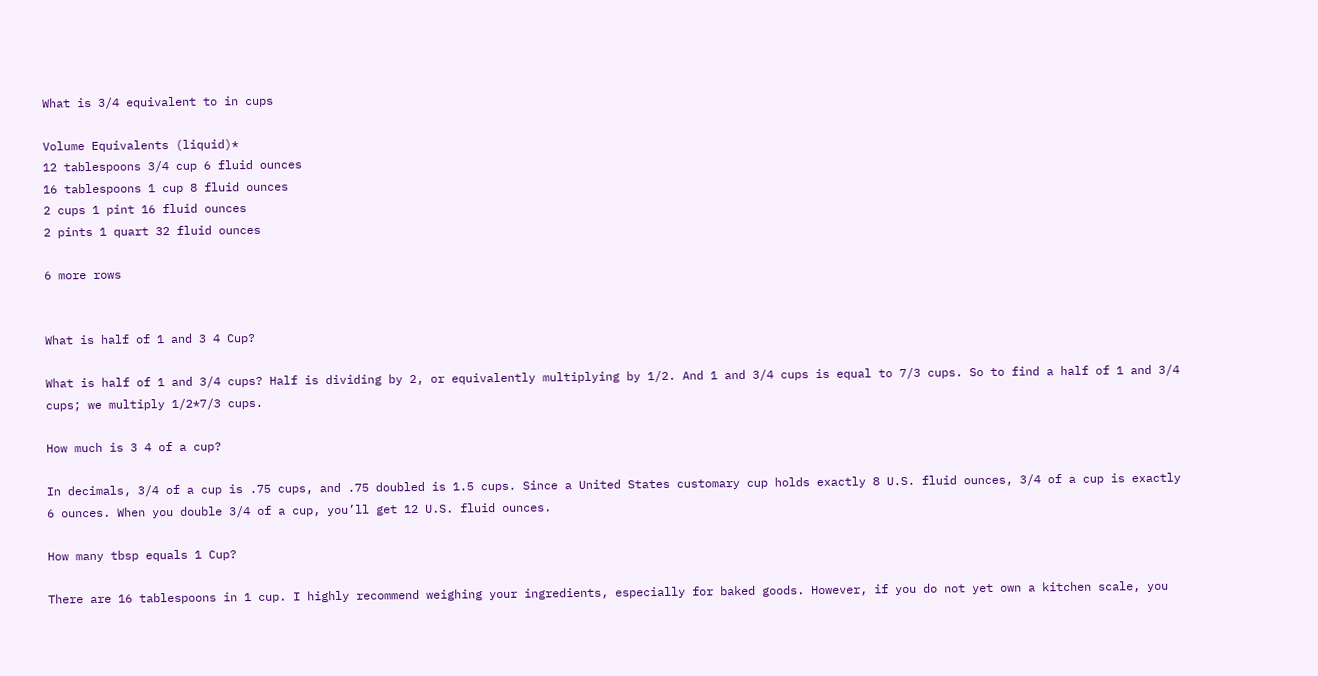What is 3/4 equivalent to in cups

Volume Equivalents (liquid)*
12 tablespoons 3/4 cup 6 fluid ounces
16 tablespoons 1 cup 8 fluid ounces
2 cups 1 pint 16 fluid ounces
2 pints 1 quart 32 fluid ounces

6 more rows


What is half of 1 and 3 4 Cup?

What is half of 1 and 3/4 cups? Half is dividing by 2, or equivalently multiplying by 1/2. And 1 and 3/4 cups is equal to 7/3 cups. So to find a half of 1 and 3/4 cups; we multiply 1/2*7/3 cups.

How much is 3 4 of a cup?

In decimals, 3/4 of a cup is .75 cups, and .75 doubled is 1.5 cups. Since a United States customary cup holds exactly 8 U.S. fluid ounces, 3/4 of a cup is exactly 6 ounces. When you double 3/4 of a cup, you’ll get 12 U.S. fluid ounces.

How many tbsp equals 1 Cup?

There are 16 tablespoons in 1 cup. I highly recommend weighing your ingredients, especially for baked goods. However, if you do not yet own a kitchen scale, you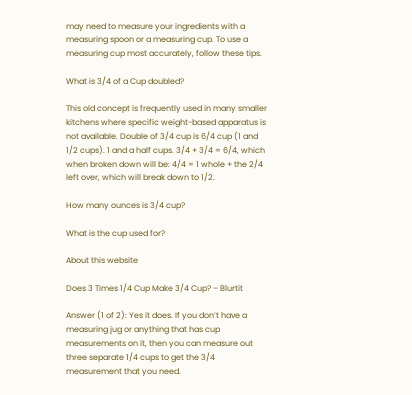may need to measure your ingredients with a measuring spoon or a measuring cup. To use a measuring cup most accurately, follow these tips.

What is 3/4 of a Cup doubled?

This old concept is frequently used in many smaller kitchens where specific weight-based apparatus is not available. Double of 3/4 cup is 6/4 cup (1 and 1/2 cups). 1 and a half cups. 3/4 + 3/4 = 6/4, which when broken down will be: 4/4 = 1 whole + the 2/4 left over, which will break down to 1/2.

How many ounces is 3/4 cup?

What is the cup used for?

About this website

Does 3 Times 1/4 Cup Make 3/4 Cup? – Blurtit

Answer (1 of 2): Yes it does. If you don’t have a measuring jug or anything that has cup measurements on it, then you can measure out three separate 1/4 cups to get the 3/4 measurement that you need.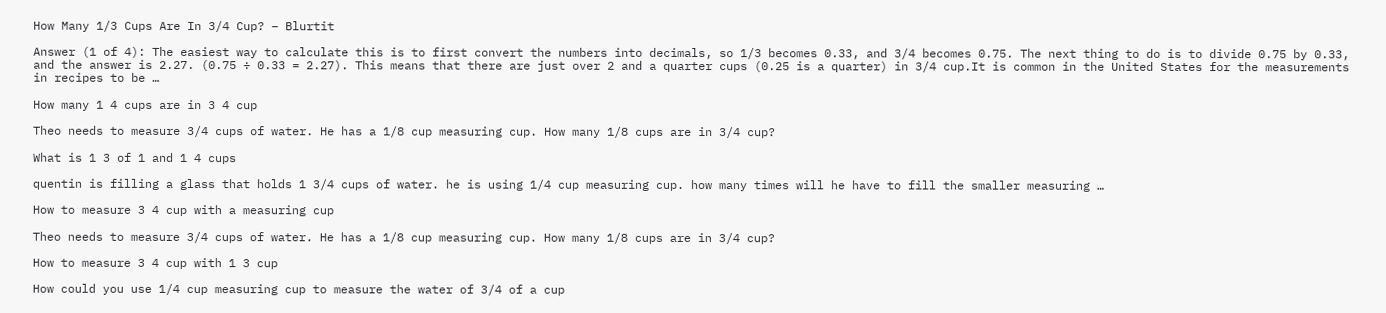How Many 1/3 Cups Are In 3/4 Cup? – Blurtit

Answer (1 of 4): The easiest way to calculate this is to first convert the numbers into decimals, so 1/3 becomes 0.33, and 3/4 becomes 0.75. The next thing to do is to divide 0.75 by 0.33, and the answer is 2.27. (0.75 ÷ 0.33 = 2.27). This means that there are just over 2 and a quarter cups (0.25 is a quarter) in 3/4 cup.It is common in the United States for the measurements in recipes to be …

How many 1 4 cups are in 3 4 cup

Theo needs to measure 3/4 cups of water. He has a 1/8 cup measuring cup. How many 1/8 cups are in 3/4 cup?

What is 1 3 of 1 and 1 4 cups

quentin is filling a glass that holds 1 3/4 cups of water. he is using 1/4 cup measuring cup. how many times will he have to fill the smaller measuring …

How to measure 3 4 cup with a measuring cup

Theo needs to measure 3/4 cups of water. He has a 1/8 cup measuring cup. How many 1/8 cups are in 3/4 cup?

How to measure 3 4 cup with 1 3 cup

How could you use 1/4 cup measuring cup to measure the water of 3/4 of a cup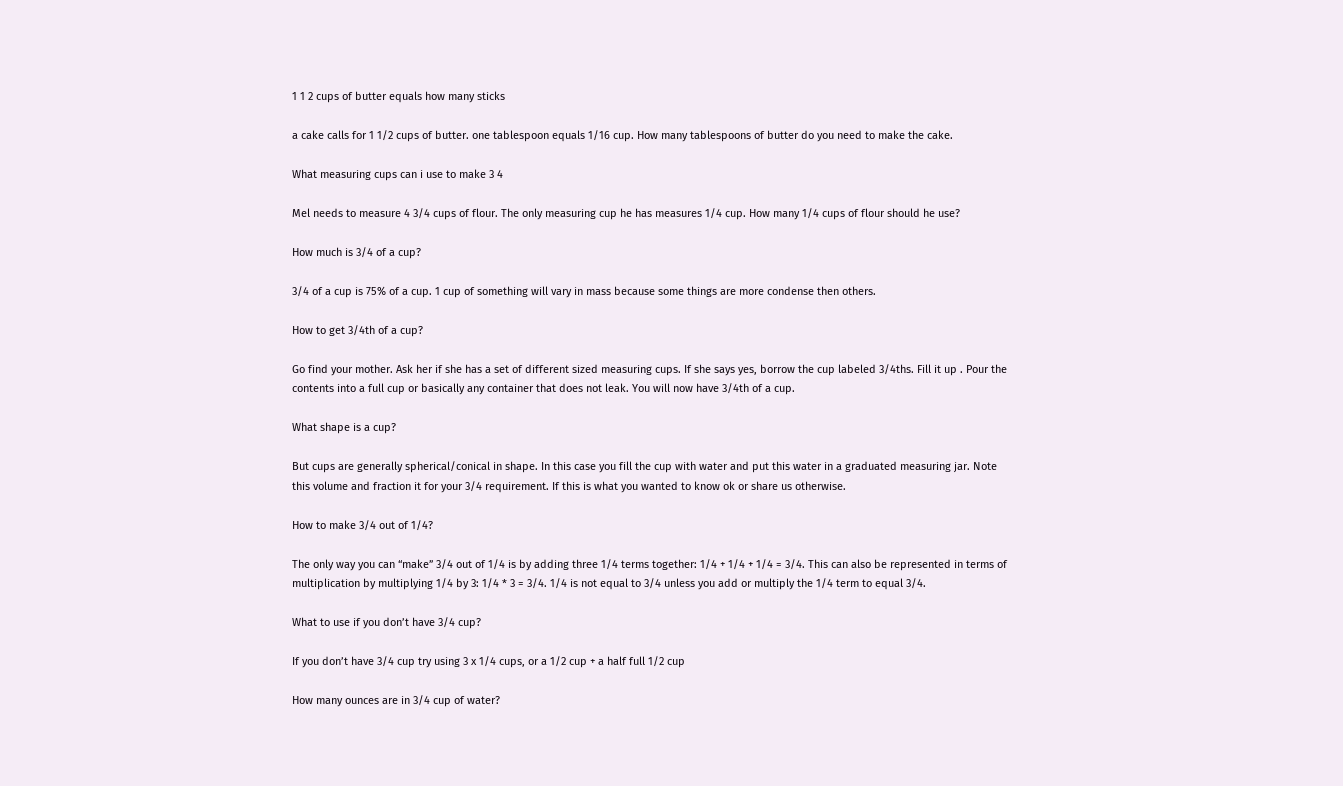1 1 2 cups of butter equals how many sticks

a cake calls for 1 1/2 cups of butter. one tablespoon equals 1/16 cup. How many tablespoons of butter do you need to make the cake.

What measuring cups can i use to make 3 4

Mel needs to measure 4 3/4 cups of flour. The only measuring cup he has measures 1/4 cup. How many 1/4 cups of flour should he use?

How much is 3/4 of a cup?

3/4 of a cup is 75% of a cup. 1 cup of something will vary in mass because some things are more condense then others.

How to get 3/4th of a cup?

Go find your mother. Ask her if she has a set of different sized measuring cups. If she says yes, borrow the cup labeled 3/4ths. Fill it up . Pour the contents into a full cup or basically any container that does not leak. You will now have 3/4th of a cup.

What shape is a cup?

But cups are generally spherical/conical in shape. In this case you fill the cup with water and put this water in a graduated measuring jar. Note this volume and fraction it for your 3/4 requirement. If this is what you wanted to know ok or share us otherwise.

How to make 3/4 out of 1/4?

The only way you can “make” 3/4 out of 1/4 is by adding three 1/4 terms together: 1/4 + 1/4 + 1/4 = 3/4. This can also be represented in terms of multiplication by multiplying 1/4 by 3: 1/4 * 3 = 3/4. 1/4 is not equal to 3/4 unless you add or multiply the 1/4 term to equal 3/4.

What to use if you don’t have 3/4 cup?

If you don’t have 3/4 cup try using 3 x 1/4 cups, or a 1/2 cup + a half full 1/2 cup

How many ounces are in 3/4 cup of water?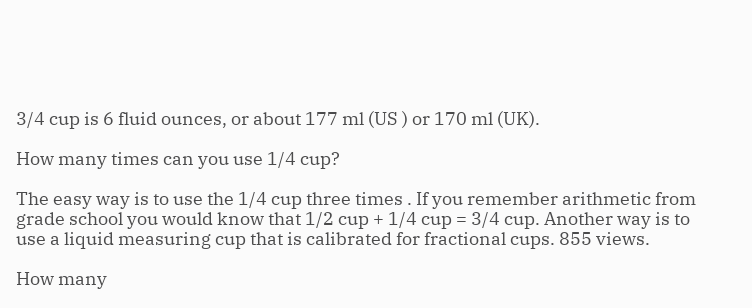3/4 cup is 6 fluid ounces, or about 177 ml (US ) or 170 ml (UK).

How many times can you use 1/4 cup?

The easy way is to use the 1/4 cup three times . If you remember arithmetic from grade school you would know that 1/2 cup + 1/4 cup = 3/4 cup. Another way is to use a liquid measuring cup that is calibrated for fractional cups. 855 views.

How many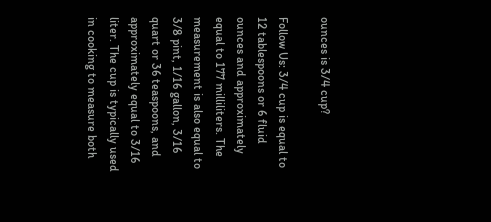ounces is 3/4 cup?

Follow Us: 3/4 cup is equal to 12 tablespoons or 6 fluid ounces and approximately equal to 177 milliliters. The measurement is also equal to 3/8 pint, 1/16 gallon, 3/16 quart or 36 teaspoons, and approximately equal to 3/16 liter. The cup is typically used in cooking to measure both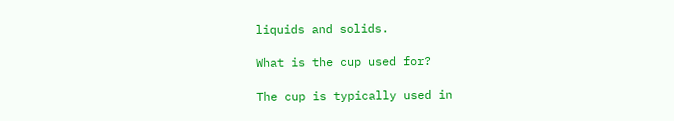liquids and solids.

What is the cup used for?

The cup is typically used in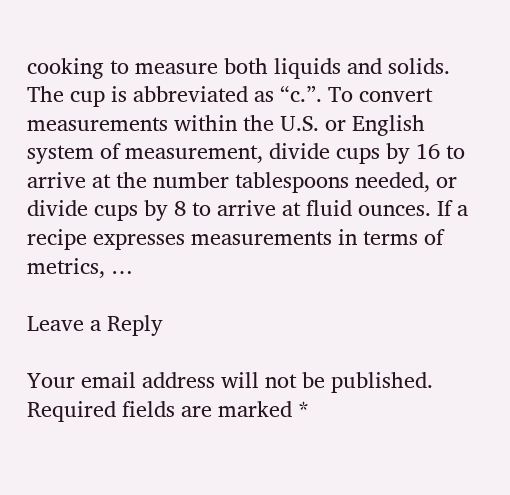cooking to measure both liquids and solids. The cup is abbreviated as “c.”. To convert measurements within the U.S. or English system of measurement, divide cups by 16 to arrive at the number tablespoons needed, or divide cups by 8 to arrive at fluid ounces. If a recipe expresses measurements in terms of metrics, …

Leave a Reply

Your email address will not be published. Required fields are marked *